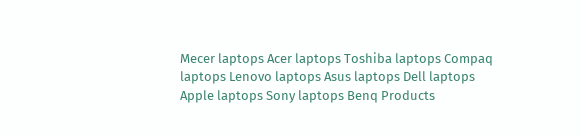Mecer laptops Acer laptops Toshiba laptops Compaq laptops Lenovo laptops Asus laptops Dell laptops Apple laptops Sony laptops Benq Products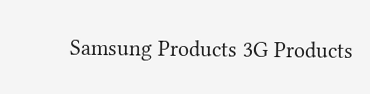Samsung Products 3G Products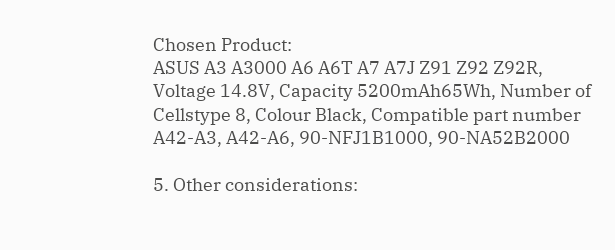Chosen Product:
ASUS A3 A3000 A6 A6T A7 A7J Z91 Z92 Z92R, Voltage 14.8V, Capacity 5200mAh65Wh, Number of Cellstype 8, Colour Black, Compatible part number A42-A3, A42-A6, 90-NFJ1B1000, 90-NA52B2000

5. Other considerations: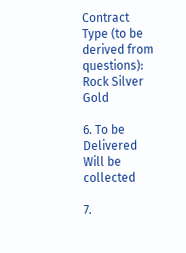Contract Type (to be derived from questions): Rock Silver Gold

6. To be Delivered     Will be collected

7.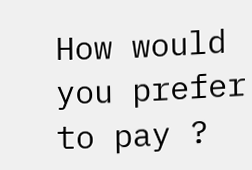How would you prefer to pay ?